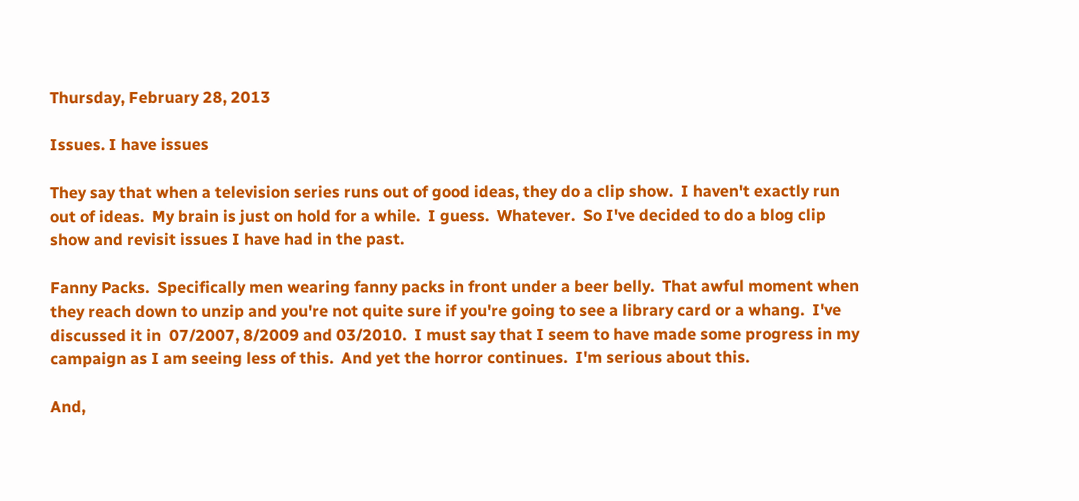Thursday, February 28, 2013

Issues. I have issues

They say that when a television series runs out of good ideas, they do a clip show.  I haven't exactly run out of ideas.  My brain is just on hold for a while.  I guess.  Whatever.  So I've decided to do a blog clip show and revisit issues I have had in the past.

Fanny Packs.  Specifically men wearing fanny packs in front under a beer belly.  That awful moment when they reach down to unzip and you're not quite sure if you're going to see a library card or a whang.  I've discussed it in  07/2007, 8/2009 and 03/2010.  I must say that I seem to have made some progress in my campaign as I am seeing less of this.  And yet the horror continues.  I'm serious about this.

And,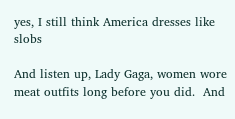yes, I still think America dresses like slobs

And listen up, Lady Gaga, women wore meat outfits long before you did.  And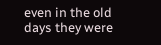even in the old days they were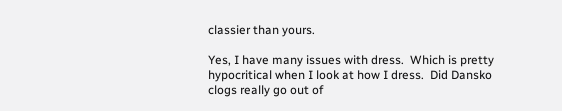classier than yours.

Yes, I have many issues with dress.  Which is pretty hypocritical when I look at how I dress.  Did Dansko clogs really go out of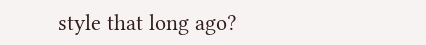style that long ago?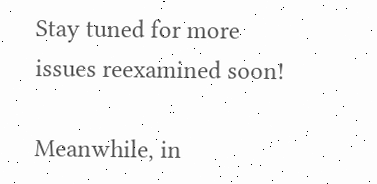Stay tuned for more issues reexamined soon!

Meanwhile, in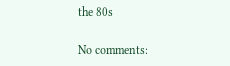the 80s

No comments: